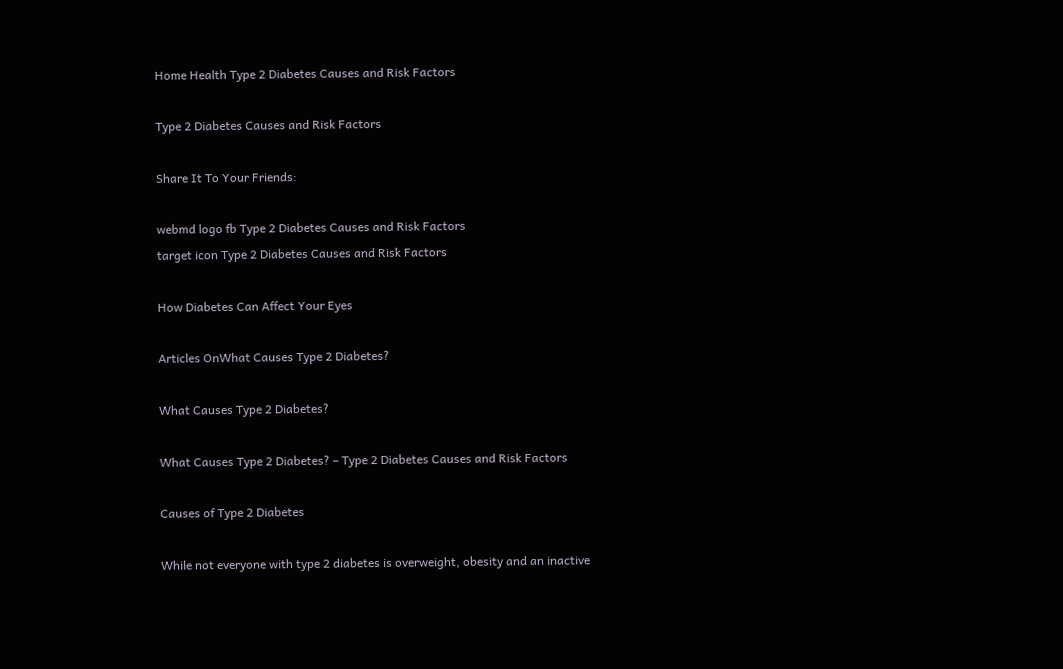Home Health Type 2 Diabetes Causes and Risk Factors

Type 2 Diabetes Causes and Risk Factors

Share It To Your Friends:

webmd logo fb Type 2 Diabetes Causes and Risk Factors
target icon Type 2 Diabetes Causes and Risk Factors

How Diabetes Can Affect Your Eyes

Articles OnWhat Causes Type 2 Diabetes?

What Causes Type 2 Diabetes?

What Causes Type 2 Diabetes? – Type 2 Diabetes Causes and Risk Factors

Causes of Type 2 Diabetes

While not everyone with type 2 diabetes is overweight, obesity and an inactive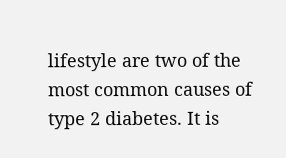lifestyle are two of the most common causes of type 2 diabetes. It is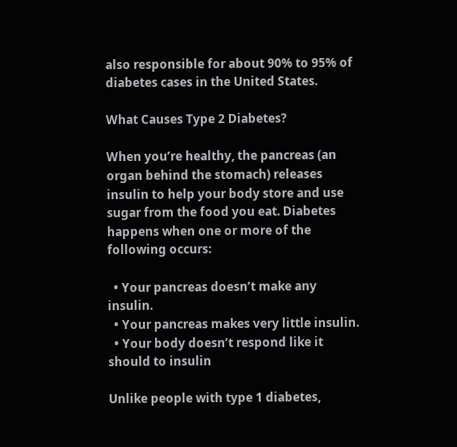also responsible for about 90% to 95% of diabetes cases in the United States.

What Causes Type 2 Diabetes?

When you’re healthy, the pancreas (an organ behind the stomach) releases insulin to help your body store and use sugar from the food you eat. Diabetes happens when one or more of the following occurs:

  • Your pancreas doesn’t make any insulin.
  • Your pancreas makes very little insulin.
  • Your body doesn’t respond like it should to insulin

Unlike people with type 1 diabetes,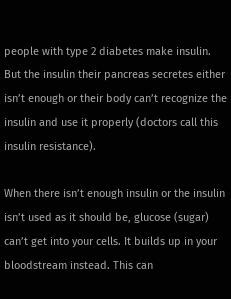people with type 2 diabetes make insulin. But the insulin their pancreas secretes either isn’t enough or their body can’t recognize the insulin and use it properly (doctors call this insulin resistance).

When there isn’t enough insulin or the insulin isn’t used as it should be, glucose (sugar) can’t get into your cells. It builds up in your bloodstream instead. This can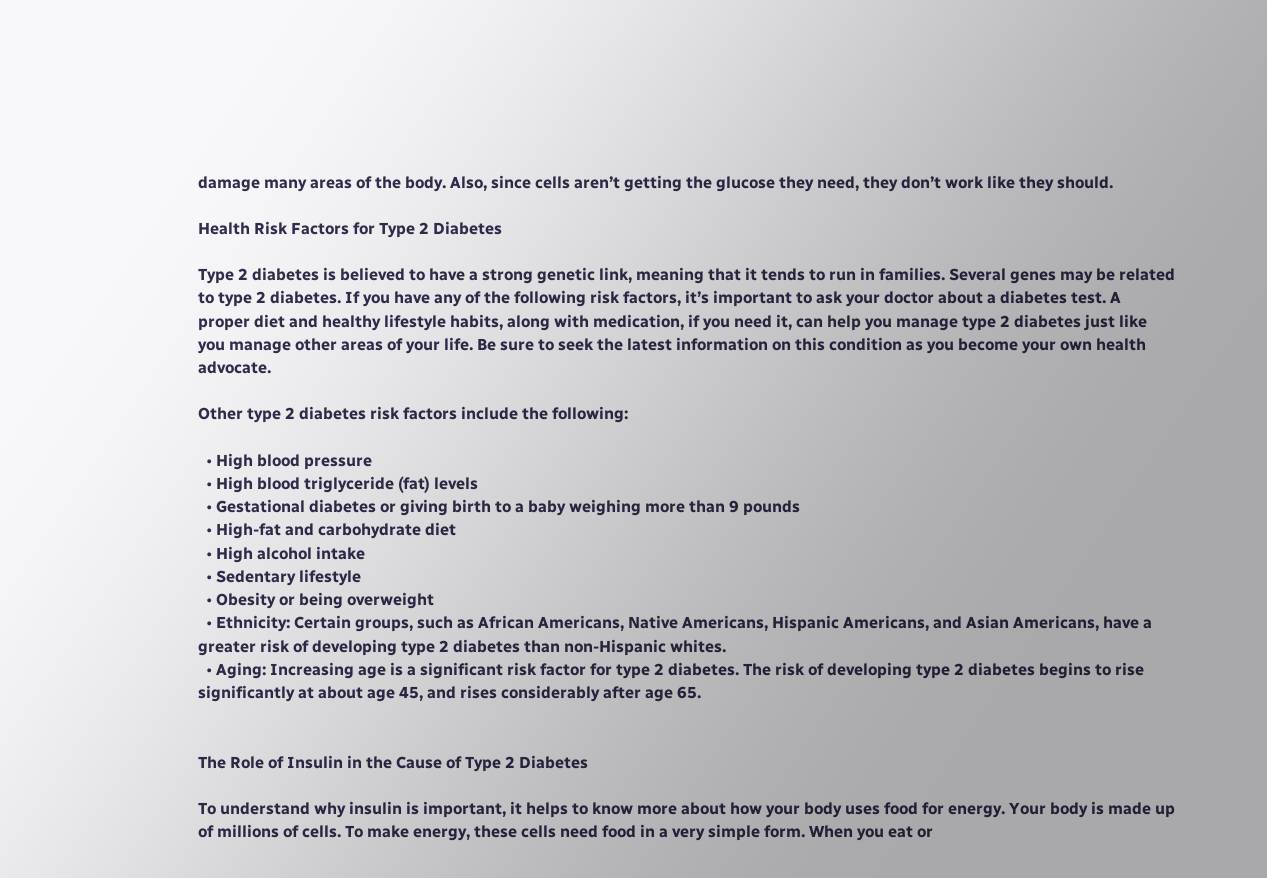damage many areas of the body. Also, since cells aren’t getting the glucose they need, they don’t work like they should.

Health Risk Factors for Type 2 Diabetes

Type 2 diabetes is believed to have a strong genetic link, meaning that it tends to run in families. Several genes may be related to type 2 diabetes. If you have any of the following risk factors, it’s important to ask your doctor about a diabetes test. A proper diet and healthy lifestyle habits, along with medication, if you need it, can help you manage type 2 diabetes just like you manage other areas of your life. Be sure to seek the latest information on this condition as you become your own health advocate.

Other type 2 diabetes risk factors include the following:

  • High blood pressure
  • High blood triglyceride (fat) levels
  • Gestational diabetes or giving birth to a baby weighing more than 9 pounds
  • High-fat and carbohydrate diet
  • High alcohol intake
  • Sedentary lifestyle
  • Obesity or being overweight
  • Ethnicity: Certain groups, such as African Americans, Native Americans, Hispanic Americans, and Asian Americans, have a greater risk of developing type 2 diabetes than non-Hispanic whites.
  • Aging: Increasing age is a significant risk factor for type 2 diabetes. The risk of developing type 2 diabetes begins to rise significantly at about age 45, and rises considerably after age 65.


The Role of Insulin in the Cause of Type 2 Diabetes

To understand why insulin is important, it helps to know more about how your body uses food for energy. Your body is made up of millions of cells. To make energy, these cells need food in a very simple form. When you eat or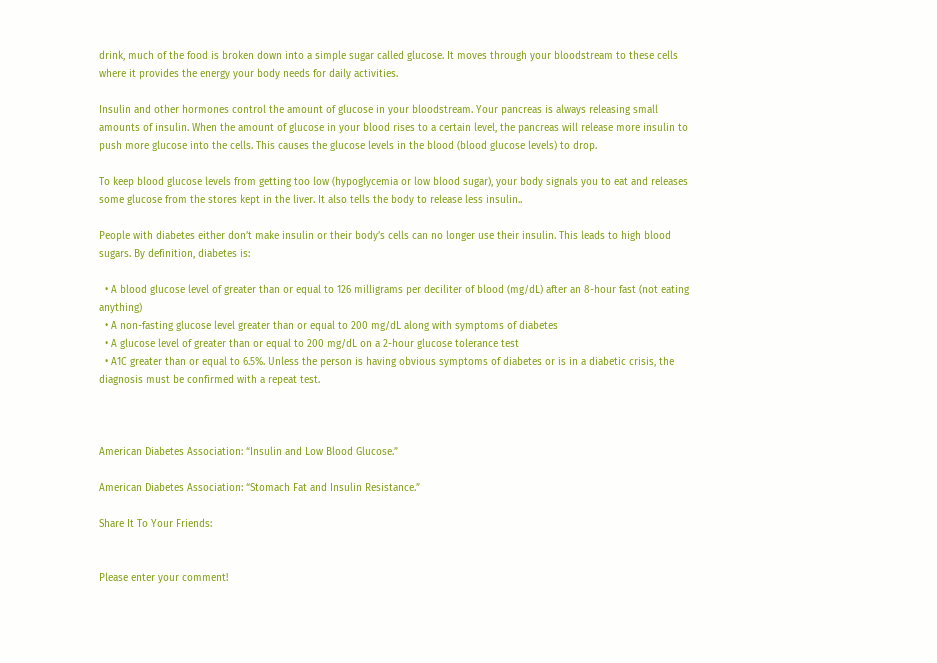drink, much of the food is broken down into a simple sugar called glucose. It moves through your bloodstream to these cells where it provides the energy your body needs for daily activities.

Insulin and other hormones control the amount of glucose in your bloodstream. Your pancreas is always releasing small amounts of insulin. When the amount of glucose in your blood rises to a certain level, the pancreas will release more insulin to push more glucose into the cells. This causes the glucose levels in the blood (blood glucose levels) to drop.

To keep blood glucose levels from getting too low (hypoglycemia or low blood sugar), your body signals you to eat and releases some glucose from the stores kept in the liver. It also tells the body to release less insulin..

People with diabetes either don’t make insulin or their body’s cells can no longer use their insulin. This leads to high blood sugars. By definition, diabetes is:

  • A blood glucose level of greater than or equal to 126 milligrams per deciliter of blood (mg/dL) after an 8-hour fast (not eating anything)
  • A non-fasting glucose level greater than or equal to 200 mg/dL along with symptoms of diabetes
  • A glucose level of greater than or equal to 200 mg/dL on a 2-hour glucose tolerance test
  • A1C greater than or equal to 6.5%. Unless the person is having obvious symptoms of diabetes or is in a diabetic crisis, the diagnosis must be confirmed with a repeat test.



American Diabetes Association: “Insulin and Low Blood Glucose.”

American Diabetes Association: “Stomach Fat and Insulin Resistance.”

Share It To Your Friends:


Please enter your comment!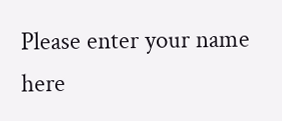Please enter your name here